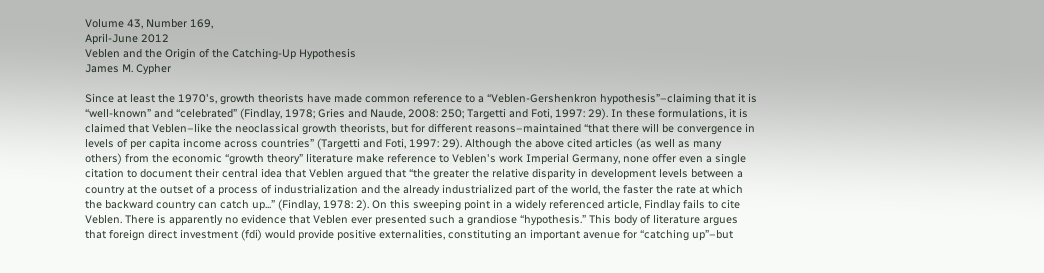Volume 43, Number 169,
April-June 2012
Veblen and the Origin of the Catching-Up Hypothesis
James M. Cypher

Since at least the 1970's, growth theorists have made common reference to a “Veblen-Gershenkron hypothesis”–claiming that it is “well-known” and “celebrated” (Findlay, 1978; Gries and Naude, 2008: 250; Targetti and Foti, 1997: 29). In these formulations, it is claimed that Veblen–like the neoclassical growth theorists, but for different reasons–maintained “that there will be convergence in levels of per capita income across countries” (Targetti and Foti, 1997: 29). Although the above cited articles (as well as many others) from the economic “growth theory” literature make reference to Veblen's work Imperial Germany, none offer even a single citation to document their central idea that Veblen argued that “the greater the relative disparity in development levels between a country at the outset of a process of industrialization and the already industrialized part of the world, the faster the rate at which the backward country can catch up...” (Findlay, 1978: 2). On this sweeping point in a widely referenced article, Findlay fails to cite Veblen. There is apparently no evidence that Veblen ever presented such a grandiose “hypothesis.” This body of literature argues that foreign direct investment (fdi) would provide positive externalities, constituting an important avenue for “catching up”–but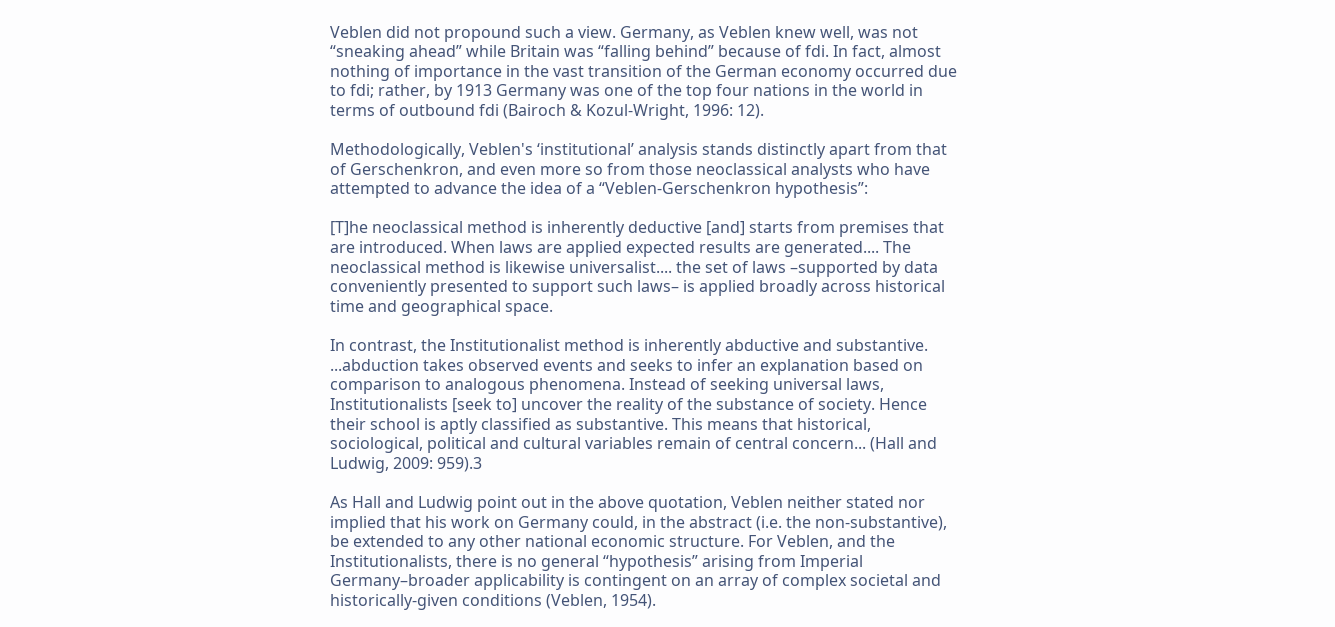Veblen did not propound such a view. Germany, as Veblen knew well, was not “sneaking ahead” while Britain was “falling behind” because of fdi. In fact, almost nothing of importance in the vast transition of the German economy occurred due to fdi; rather, by 1913 Germany was one of the top four nations in the world in terms of outbound fdi (Bairoch & Kozul-Wright, 1996: 12).

Methodologically, Veblen's ‘institutional’ analysis stands distinctly apart from that of Gerschenkron, and even more so from those neoclassical analysts who have attempted to advance the idea of a “Veblen-Gerschenkron hypothesis”:

[T]he neoclassical method is inherently deductive [and] starts from premises that are introduced. When laws are applied expected results are generated.... The neoclassical method is likewise universalist.... the set of laws –supported by data conveniently presented to support such laws– is applied broadly across historical time and geographical space.

In contrast, the Institutionalist method is inherently abductive and substantive. ...abduction takes observed events and seeks to infer an explanation based on comparison to analogous phenomena. Instead of seeking universal laws, Institutionalists [seek to] uncover the reality of the substance of society. Hence their school is aptly classified as substantive. This means that historical, sociological, political and cultural variables remain of central concern... (Hall and Ludwig, 2009: 959).3

As Hall and Ludwig point out in the above quotation, Veblen neither stated nor implied that his work on Germany could, in the abstract (i.e. the non-substantive), be extended to any other national economic structure. For Veblen, and the Institutionalists, there is no general “hypothesis” arising from Imperial Germany–broader applicability is contingent on an array of complex societal and historically-given conditions (Veblen, 1954).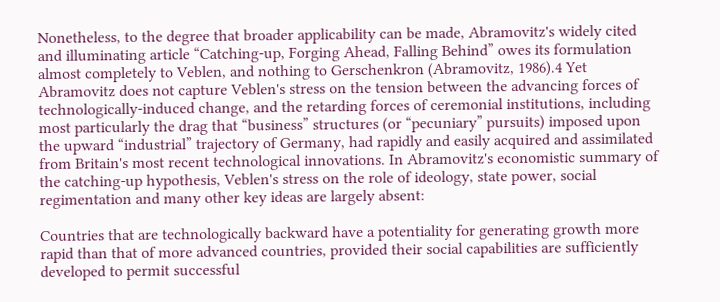Nonetheless, to the degree that broader applicability can be made, Abramovitz's widely cited and illuminating article “Catching-up, Forging Ahead, Falling Behind” owes its formulation almost completely to Veblen, and nothing to Gerschenkron (Abramovitz, 1986).4 Yet Abramovitz does not capture Veblen's stress on the tension between the advancing forces of technologically-induced change, and the retarding forces of ceremonial institutions, including most particularly the drag that “business” structures (or “pecuniary” pursuits) imposed upon the upward “industrial” trajectory of Germany, had rapidly and easily acquired and assimilated from Britain's most recent technological innovations. In Abramovitz's economistic summary of the catching-up hypothesis, Veblen's stress on the role of ideology, state power, social regimentation and many other key ideas are largely absent:

Countries that are technologically backward have a potentiality for generating growth more rapid than that of more advanced countries, provided their social capabilities are sufficiently developed to permit successful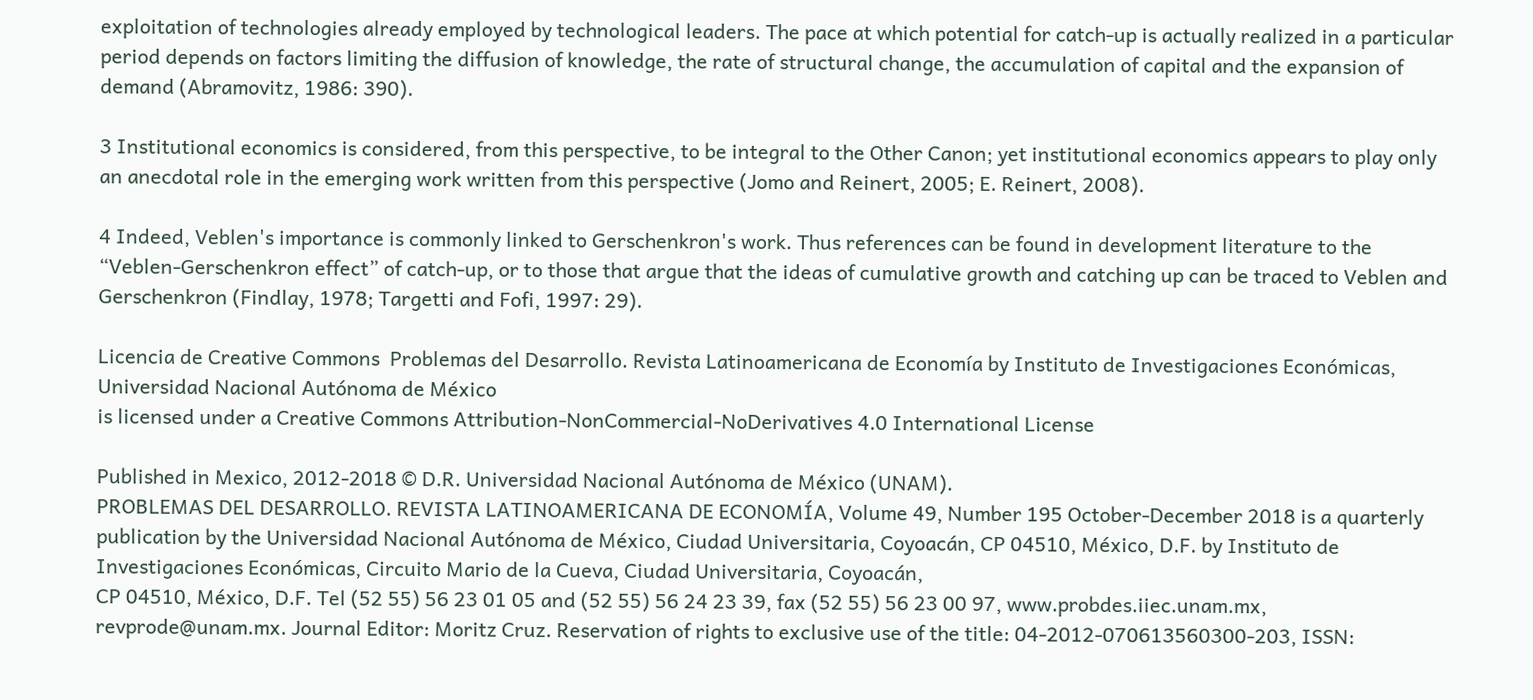exploitation of technologies already employed by technological leaders. The pace at which potential for catch-up is actually realized in a particular period depends on factors limiting the diffusion of knowledge, the rate of structural change, the accumulation of capital and the expansion of demand (Abramovitz, 1986: 390).

3 Institutional economics is considered, from this perspective, to be integral to the Other Canon; yet institutional economics appears to play only an anecdotal role in the emerging work written from this perspective (Jomo and Reinert, 2005; E. Reinert, 2008).

4 Indeed, Veblen's importance is commonly linked to Gerschenkron's work. Thus references can be found in development literature to the “Veblen-Gerschenkron effect” of catch-up, or to those that argue that the ideas of cumulative growth and catching up can be traced to Veblen and Gerschenkron (Findlay, 1978; Targetti and Fofi, 1997: 29).

Licencia de Creative Commons  Problemas del Desarrollo. Revista Latinoamericana de Economía by Instituto de Investigaciones Económicas, Universidad Nacional Autónoma de México
is licensed under a Creative Commons Attribution-NonCommercial-NoDerivatives 4.0 International License

Published in Mexico, 2012-2018 © D.R. Universidad Nacional Autónoma de México (UNAM).
PROBLEMAS DEL DESARROLLO. REVISTA LATINOAMERICANA DE ECONOMÍA, Volume 49, Number 195 October-December 2018 is a quarterly publication by the Universidad Nacional Autónoma de México, Ciudad Universitaria, Coyoacán, CP 04510, México, D.F. by Instituto de Investigaciones Económicas, Circuito Mario de la Cueva, Ciudad Universitaria, Coyoacán,
CP 04510, México, D.F. Tel (52 55) 56 23 01 05 and (52 55) 56 24 23 39, fax (52 55) 56 23 00 97, www.probdes.iiec.unam.mx, revprode@unam.mx. Journal Editor: Moritz Cruz. Reservation of rights to exclusive use of the title: 04-2012-070613560300-203, ISSN: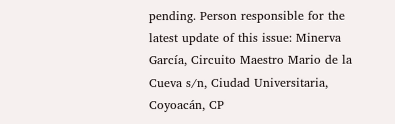pending. Person responsible for the latest update of this issue: Minerva García, Circuito Maestro Mario de la Cueva s/n, Ciudad Universitaria, Coyoacán, CP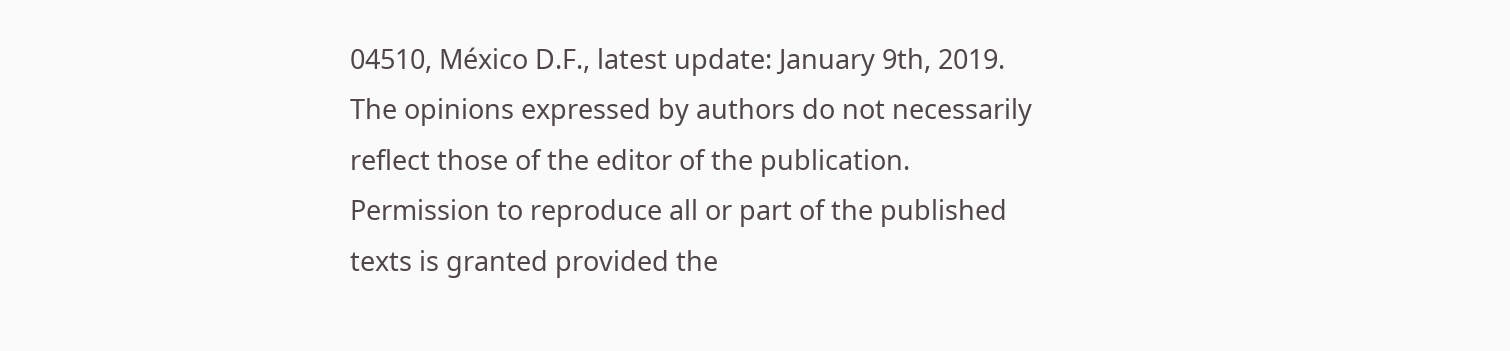04510, México D.F., latest update: January 9th, 2019.
The opinions expressed by authors do not necessarily reflect those of the editor of the publication.
Permission to reproduce all or part of the published texts is granted provided the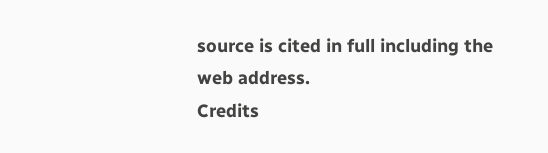source is cited in full including the web address.
Credits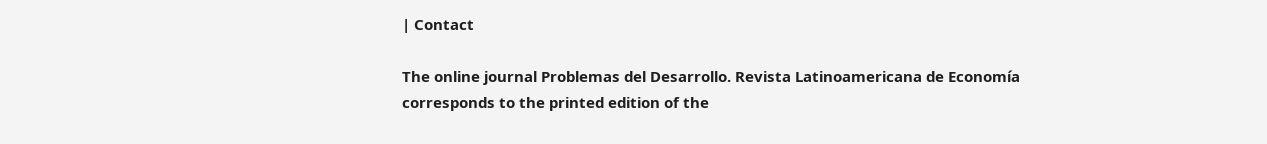| Contact

The online journal Problemas del Desarrollo. Revista Latinoamericana de Economía corresponds to the printed edition of the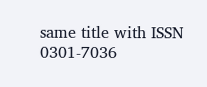same title with ISSN 0301-7036